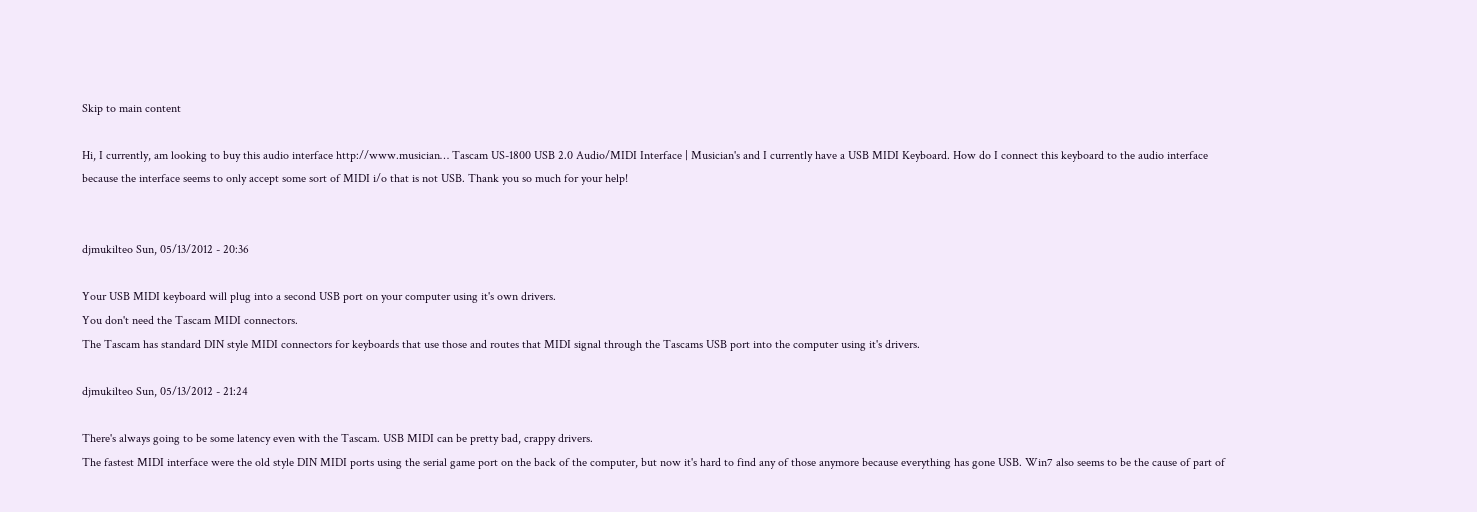Skip to main content

Hi, I currently, am looking to buy this audio interface http://www.musician… Tascam US-1800 USB 2.0 Audio/MIDI Interface | Musician's and I currently have a USB MIDI Keyboard. How do I connect this keyboard to the audio interface because the interface seems to only accept some sort of MIDI i/o that is not USB. Thank you so much for your help!


djmukilteo Sun, 05/13/2012 - 20:36

Your USB MIDI keyboard will plug into a second USB port on your computer using it's own drivers.
You don't need the Tascam MIDI connectors.
The Tascam has standard DIN style MIDI connectors for keyboards that use those and routes that MIDI signal through the Tascams USB port into the computer using it's drivers.

djmukilteo Sun, 05/13/2012 - 21:24

There's always going to be some latency even with the Tascam. USB MIDI can be pretty bad, crappy drivers.
The fastest MIDI interface were the old style DIN MIDI ports using the serial game port on the back of the computer, but now it's hard to find any of those anymore because everything has gone USB. Win7 also seems to be the cause of part of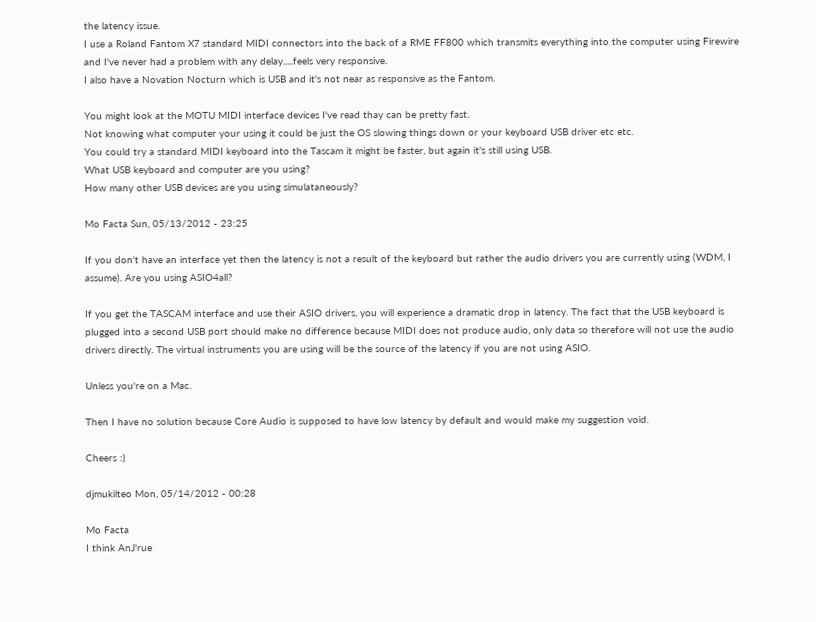the latency issue.
I use a Roland Fantom X7 standard MIDI connectors into the back of a RME FF800 which transmits everything into the computer using Firewire and I've never had a problem with any delay.....feels very responsive.
I also have a Novation Nocturn which is USB and it's not near as responsive as the Fantom.

You might look at the MOTU MIDI interface devices I've read thay can be pretty fast.
Not knowing what computer your using it could be just the OS slowing things down or your keyboard USB driver etc etc.
You could try a standard MIDI keyboard into the Tascam it might be faster, but again it's still using USB.
What USB keyboard and computer are you using?
How many other USB devices are you using simulataneously?

Mo Facta Sun, 05/13/2012 - 23:25

If you don't have an interface yet then the latency is not a result of the keyboard but rather the audio drivers you are currently using (WDM, I assume). Are you using ASIO4all?

If you get the TASCAM interface and use their ASIO drivers, you will experience a dramatic drop in latency. The fact that the USB keyboard is plugged into a second USB port should make no difference because MIDI does not produce audio, only data so therefore will not use the audio drivers directly. The virtual instruments you are using will be the source of the latency if you are not using ASIO.

Unless you're on a Mac.

Then I have no solution because Core Audio is supposed to have low latency by default and would make my suggestion void.

Cheers :)

djmukilteo Mon, 05/14/2012 - 00:28

Mo Facta
I think AnJ'rue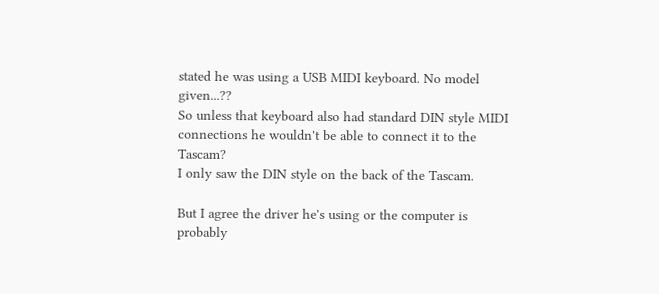stated he was using a USB MIDI keyboard. No model given...??
So unless that keyboard also had standard DIN style MIDI connections he wouldn't be able to connect it to the Tascam?
I only saw the DIN style on the back of the Tascam.

But I agree the driver he's using or the computer is probably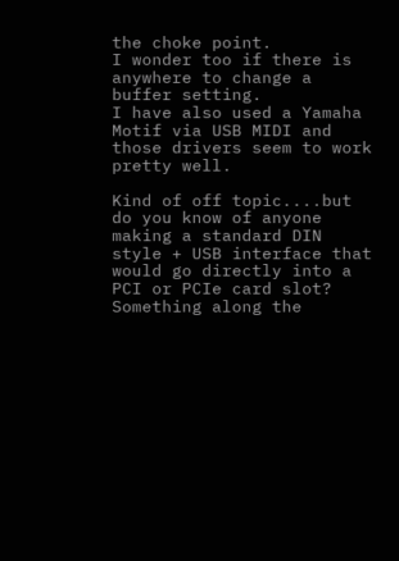the choke point.
I wonder too if there is anywhere to change a buffer setting.
I have also used a Yamaha Motif via USB MIDI and those drivers seem to work pretty well.

Kind of off topic....but do you know of anyone making a standard DIN style + USB interface that would go directly into a PCI or PCIe card slot? Something along the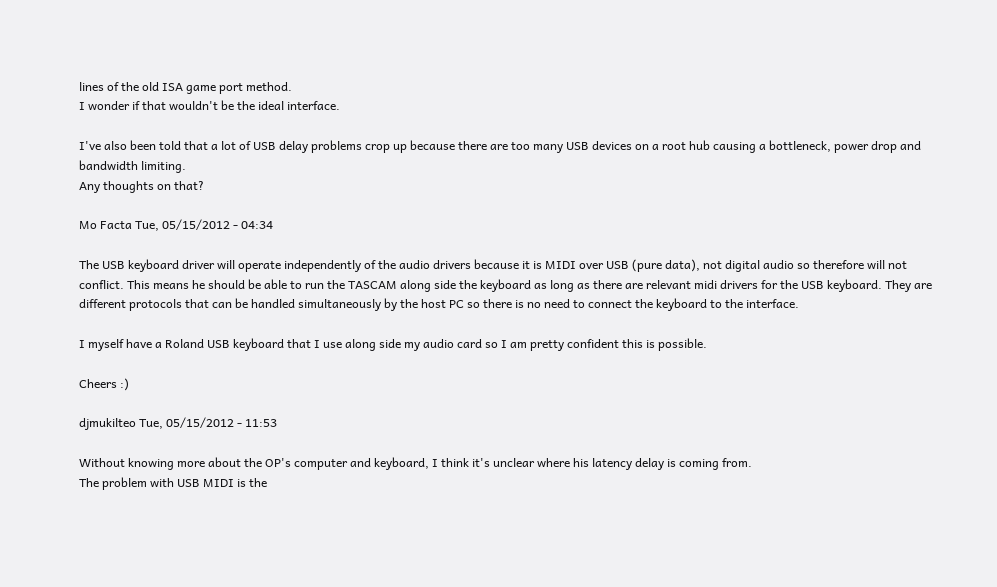lines of the old ISA game port method.
I wonder if that wouldn't be the ideal interface.

I've also been told that a lot of USB delay problems crop up because there are too many USB devices on a root hub causing a bottleneck, power drop and bandwidth limiting.
Any thoughts on that?

Mo Facta Tue, 05/15/2012 - 04:34

The USB keyboard driver will operate independently of the audio drivers because it is MIDI over USB (pure data), not digital audio so therefore will not conflict. This means he should be able to run the TASCAM along side the keyboard as long as there are relevant midi drivers for the USB keyboard. They are different protocols that can be handled simultaneously by the host PC so there is no need to connect the keyboard to the interface.

I myself have a Roland USB keyboard that I use along side my audio card so I am pretty confident this is possible.

Cheers :)

djmukilteo Tue, 05/15/2012 - 11:53

Without knowing more about the OP's computer and keyboard, I think it's unclear where his latency delay is coming from.
The problem with USB MIDI is the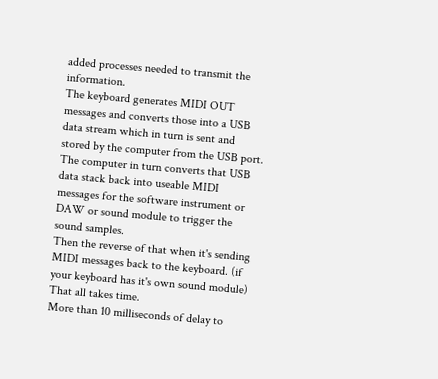added processes needed to transmit the information.
The keyboard generates MIDI OUT messages and converts those into a USB data stream which in turn is sent and stored by the computer from the USB port.
The computer in turn converts that USB data stack back into useable MIDI messages for the software instrument or DAW or sound module to trigger the sound samples.
Then the reverse of that when it's sending MIDI messages back to the keyboard. (if your keyboard has it's own sound module) That all takes time.
More than 10 milliseconds of delay to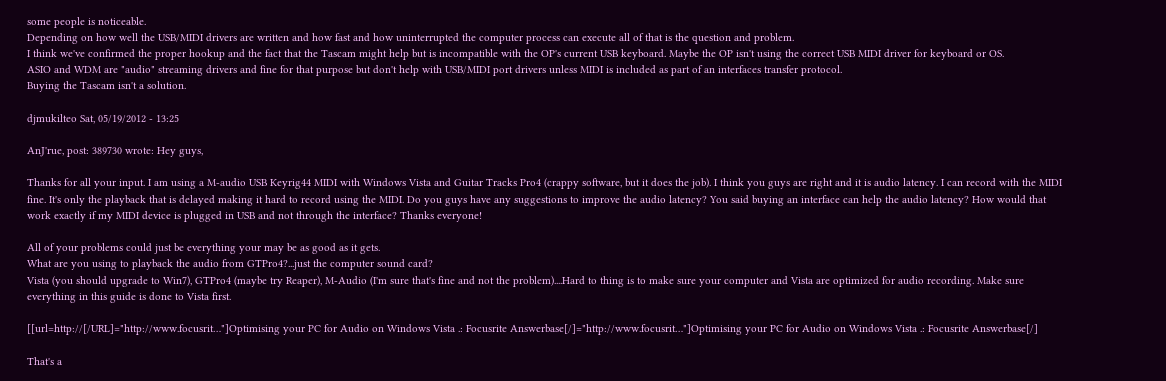some people is noticeable.
Depending on how well the USB/MIDI drivers are written and how fast and how uninterrupted the computer process can execute all of that is the question and problem.
I think we've confirmed the proper hookup and the fact that the Tascam might help but is incompatible with the OP's current USB keyboard. Maybe the OP isn't using the correct USB MIDI driver for keyboard or OS.
ASIO and WDM are "audio" streaming drivers and fine for that purpose but don't help with USB/MIDI port drivers unless MIDI is included as part of an interfaces transfer protocol.
Buying the Tascam isn't a solution.

djmukilteo Sat, 05/19/2012 - 13:25

AnJ'rue, post: 389730 wrote: Hey guys,

Thanks for all your input. I am using a M-audio USB Keyrig44 MIDI with Windows Vista and Guitar Tracks Pro4 (crappy software, but it does the job). I think you guys are right and it is audio latency. I can record with the MIDI fine. It's only the playback that is delayed making it hard to record using the MIDI. Do you guys have any suggestions to improve the audio latency? You said buying an interface can help the audio latency? How would that work exactly if my MIDI device is plugged in USB and not through the interface? Thanks everyone!

All of your problems could just be everything your may be as good as it gets.
What are you using to playback the audio from GTPro4?...just the computer sound card?
Vista (you should upgrade to Win7), GTPro4 (maybe try Reaper), M-Audio (I'm sure that's fine and not the problem)....Hard to thing is to make sure your computer and Vista are optimized for audio recording. Make sure everything in this guide is done to Vista first.

[[url=http://[/URL]="http://www.focusrit…"]Optimising your PC for Audio on Windows Vista .: Focusrite Answerbase[/]="http://www.focusrit…"]Optimising your PC for Audio on Windows Vista .: Focusrite Answerbase[/]

That's a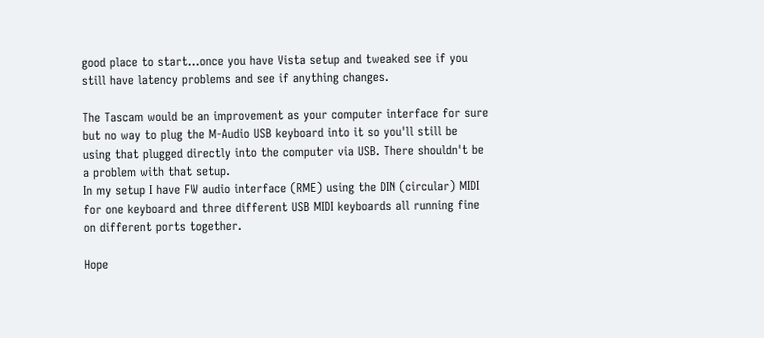good place to start...once you have Vista setup and tweaked see if you still have latency problems and see if anything changes.

The Tascam would be an improvement as your computer interface for sure but no way to plug the M-Audio USB keyboard into it so you'll still be using that plugged directly into the computer via USB. There shouldn't be a problem with that setup.
In my setup I have FW audio interface (RME) using the DIN (circular) MIDI for one keyboard and three different USB MIDI keyboards all running fine on different ports together.

Hope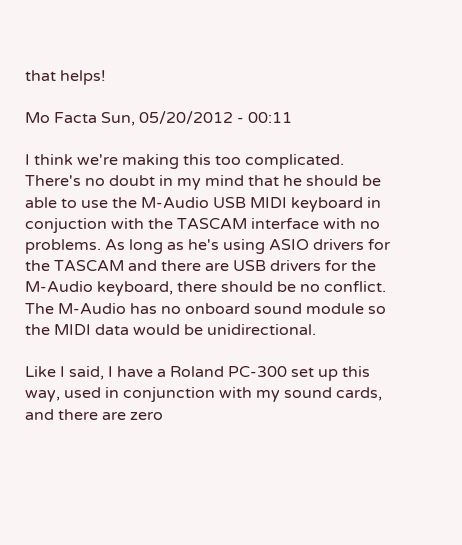that helps!

Mo Facta Sun, 05/20/2012 - 00:11

I think we're making this too complicated. There's no doubt in my mind that he should be able to use the M-Audio USB MIDI keyboard in conjuction with the TASCAM interface with no problems. As long as he's using ASIO drivers for the TASCAM and there are USB drivers for the M-Audio keyboard, there should be no conflict. The M-Audio has no onboard sound module so the MIDI data would be unidirectional.

Like I said, I have a Roland PC-300 set up this way, used in conjunction with my sound cards, and there are zero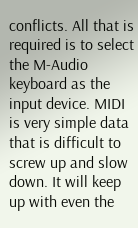conflicts. All that is required is to select the M-Audio keyboard as the input device. MIDI is very simple data that is difficult to screw up and slow down. It will keep up with even the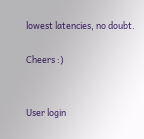lowest latencies, no doubt.

Cheers :)


User login